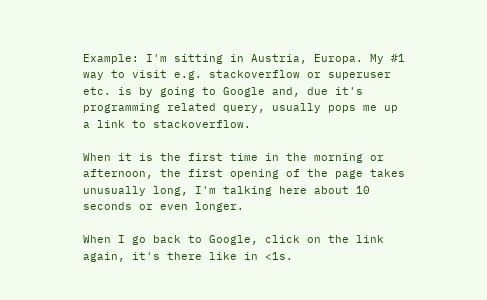Example: I'm sitting in Austria, Europa. My #1 way to visit e.g. stackoverflow or superuser etc. is by going to Google and, due it's programming related query, usually pops me up a link to stackoverflow.

When it is the first time in the morning or afternoon, the first opening of the page takes unusually long, I'm talking here about 10 seconds or even longer.

When I go back to Google, click on the link again, it's there like in <1s.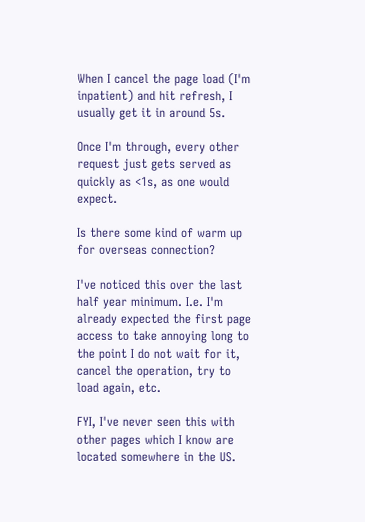When I cancel the page load (I'm inpatient) and hit refresh, I usually get it in around 5s.

Once I'm through, every other request just gets served as quickly as <1s, as one would expect.

Is there some kind of warm up for overseas connection?

I've noticed this over the last half year minimum. I.e. I'm already expected the first page access to take annoying long to the point I do not wait for it, cancel the operation, try to load again, etc.

FYI, I've never seen this with other pages which I know are located somewhere in the US.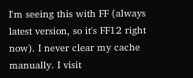I'm seeing this with FF (always latest version, so it's FF12 right now). I never clear my cache manually. I visit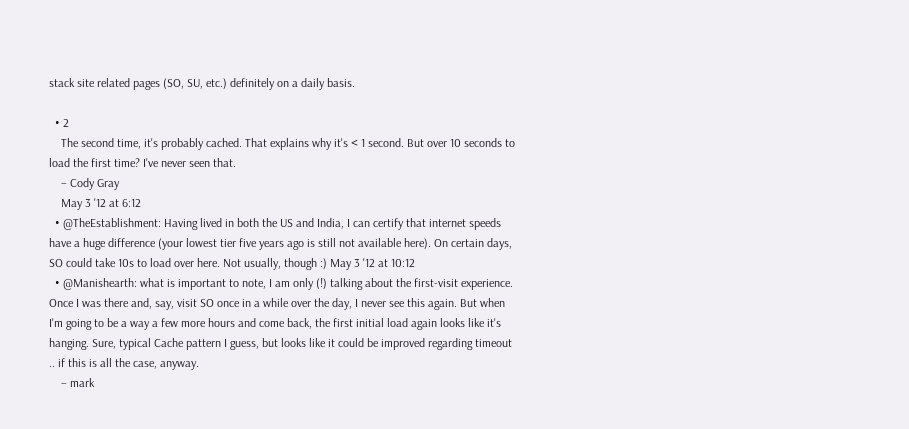stack site related pages (SO, SU, etc.) definitely on a daily basis.

  • 2
    The second time, it's probably cached. That explains why it's < 1 second. But over 10 seconds to load the first time? I've never seen that.
    – Cody Gray
    May 3 '12 at 6:12
  • @TheEstablishment: Having lived in both the US and India, I can certify that internet speeds have a huge difference (your lowest tier five years ago is still not available here). On certain days, SO could take 10s to load over here. Not usually, though :) May 3 '12 at 10:12
  • @Manishearth: what is important to note, I am only (!) talking about the first-visit experience. Once I was there and, say, visit SO once in a while over the day, I never see this again. But when I'm going to be a way a few more hours and come back, the first initial load again looks like it's hanging. Sure, typical Cache pattern I guess, but looks like it could be improved regarding timeout .. if this is all the case, anyway.
    – mark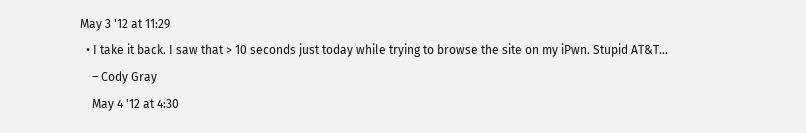May 3 '12 at 11:29
  • I take it back. I saw that > 10 seconds just today while trying to browse the site on my iPwn. Stupid AT&T...
    – Cody Gray
    May 4 '12 at 4:30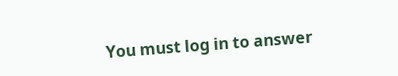You must log in to answer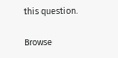this question.

Browse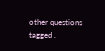other questions tagged .